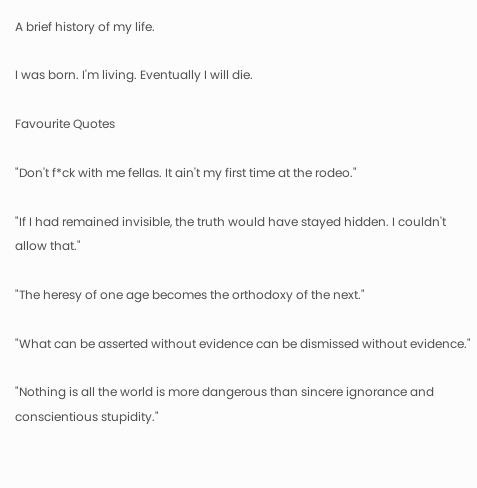A brief history of my life.

I was born. I'm living. Eventually I will die.

Favourite Quotes

"Don't f*ck with me fellas. It ain't my first time at the rodeo."

"If I had remained invisible, the truth would have stayed hidden. I couldn't allow that."

"The heresy of one age becomes the orthodoxy of the next."

"What can be asserted without evidence can be dismissed without evidence."

"Nothing is all the world is more dangerous than sincere ignorance and conscientious stupidity."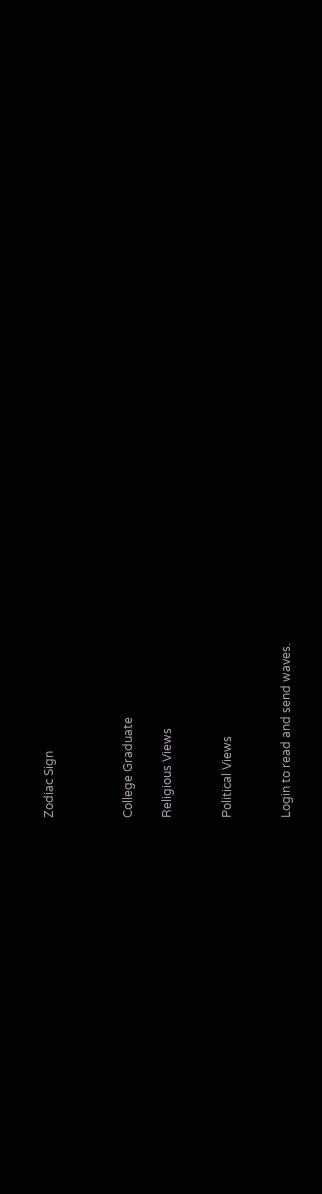Zodiac Sign



College Graduate

Religious Views


Political Views


Login to read and send waves.